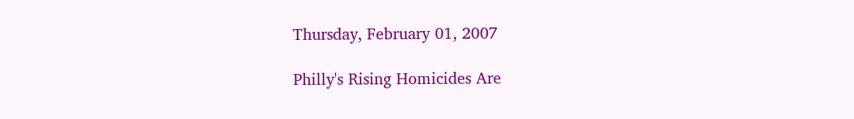Thursday, February 01, 2007

Philly's Rising Homicides Are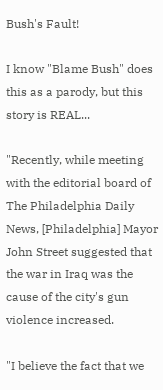Bush's Fault!

I know "Blame Bush" does this as a parody, but this story is REAL...

"Recently, while meeting with the editorial board of The Philadelphia Daily News, [Philadelphia] Mayor John Street suggested that the war in Iraq was the cause of the city's gun violence increased.

"I believe the fact that we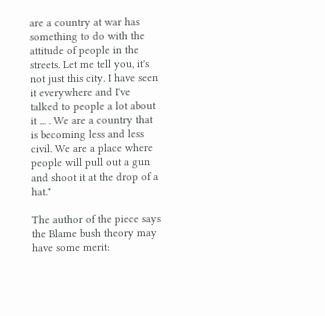are a country at war has something to do with the attitude of people in the streets. Let me tell you, it's not just this city. I have seen it everywhere and I've talked to people a lot about it ... . We are a country that is becoming less and less civil. We are a place where people will pull out a gun and shoot it at the drop of a hat."

The author of the piece says the Blame bush theory may have some merit: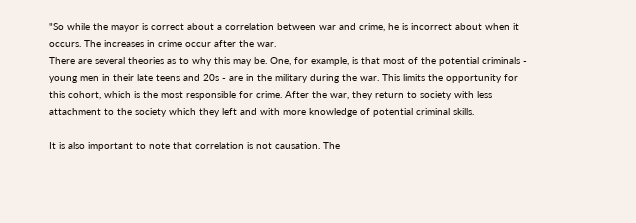"So while the mayor is correct about a correlation between war and crime, he is incorrect about when it occurs. The increases in crime occur after the war.
There are several theories as to why this may be. One, for example, is that most of the potential criminals - young men in their late teens and 20s - are in the military during the war. This limits the opportunity for this cohort, which is the most responsible for crime. After the war, they return to society with less attachment to the society which they left and with more knowledge of potential criminal skills.

It is also important to note that correlation is not causation. The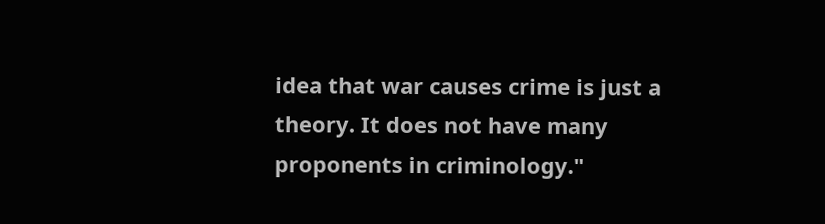idea that war causes crime is just a theory. It does not have many proponents in criminology."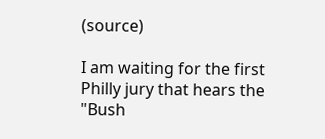(source)

I am waiting for the first Philly jury that hears the "Bush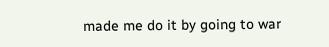made me do it by going to war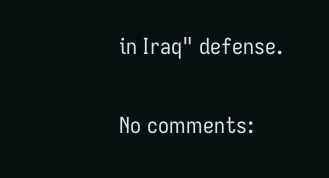in Iraq" defense.

No comments: